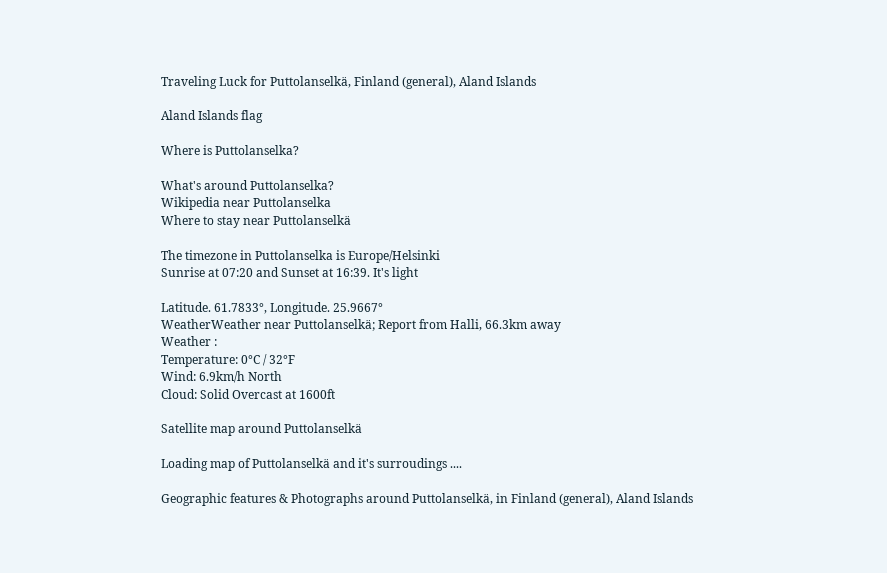Traveling Luck for Puttolanselkä, Finland (general), Aland Islands

Aland Islands flag

Where is Puttolanselka?

What's around Puttolanselka?
Wikipedia near Puttolanselka
Where to stay near Puttolanselkä

The timezone in Puttolanselka is Europe/Helsinki
Sunrise at 07:20 and Sunset at 16:39. It's light

Latitude. 61.7833°, Longitude. 25.9667°
WeatherWeather near Puttolanselkä; Report from Halli, 66.3km away
Weather :
Temperature: 0°C / 32°F
Wind: 6.9km/h North
Cloud: Solid Overcast at 1600ft

Satellite map around Puttolanselkä

Loading map of Puttolanselkä and it's surroudings ....

Geographic features & Photographs around Puttolanselkä, in Finland (general), Aland Islands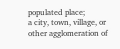populated place;
a city, town, village, or other agglomeration of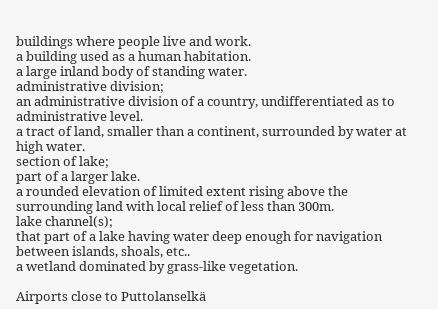buildings where people live and work.
a building used as a human habitation.
a large inland body of standing water.
administrative division;
an administrative division of a country, undifferentiated as to administrative level.
a tract of land, smaller than a continent, surrounded by water at high water.
section of lake;
part of a larger lake.
a rounded elevation of limited extent rising above the surrounding land with local relief of less than 300m.
lake channel(s);
that part of a lake having water deep enough for navigation between islands, shoals, etc..
a wetland dominated by grass-like vegetation.

Airports close to Puttolanselkä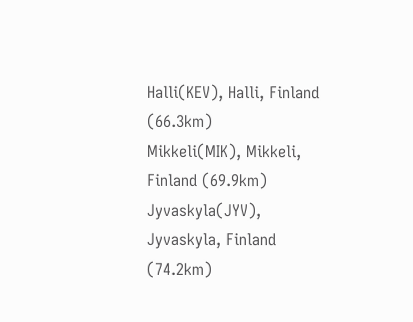Halli(KEV), Halli, Finland (66.3km)
Mikkeli(MIK), Mikkeli, Finland (69.9km)
Jyvaskyla(JYV), Jyvaskyla, Finland (74.2km)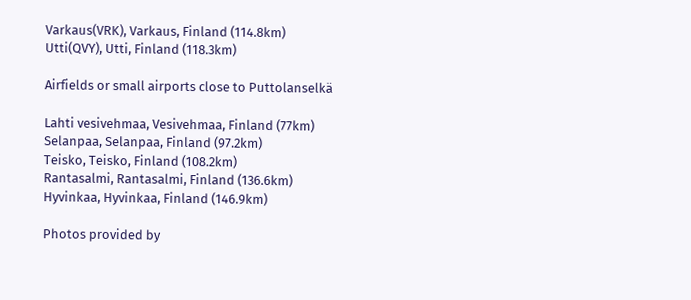Varkaus(VRK), Varkaus, Finland (114.8km)
Utti(QVY), Utti, Finland (118.3km)

Airfields or small airports close to Puttolanselkä

Lahti vesivehmaa, Vesivehmaa, Finland (77km)
Selanpaa, Selanpaa, Finland (97.2km)
Teisko, Teisko, Finland (108.2km)
Rantasalmi, Rantasalmi, Finland (136.6km)
Hyvinkaa, Hyvinkaa, Finland (146.9km)

Photos provided by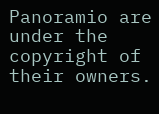Panoramio are under the copyright of their owners.